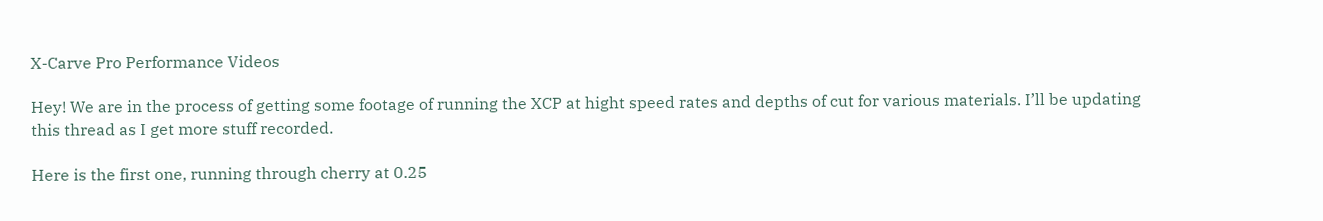X-Carve Pro Performance Videos

Hey! We are in the process of getting some footage of running the XCP at hight speed rates and depths of cut for various materials. I’ll be updating this thread as I get more stuff recorded.

Here is the first one, running through cherry at 0.25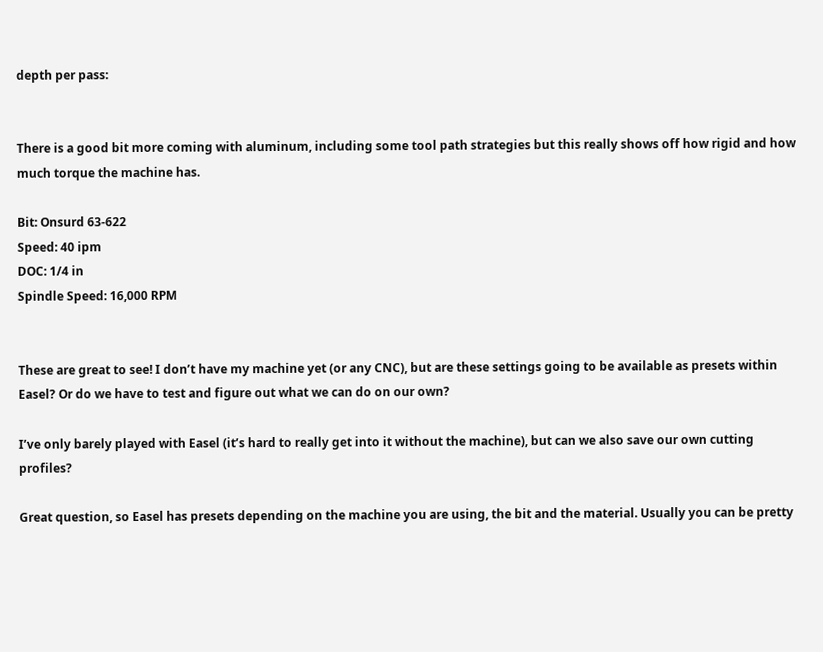depth per pass:


There is a good bit more coming with aluminum, including some tool path strategies but this really shows off how rigid and how much torque the machine has.

Bit: Onsurd 63-622
Speed: 40 ipm
DOC: 1/4 in
Spindle Speed: 16,000 RPM


These are great to see! I don’t have my machine yet (or any CNC), but are these settings going to be available as presets within Easel? Or do we have to test and figure out what we can do on our own?

I’ve only barely played with Easel (it’s hard to really get into it without the machine), but can we also save our own cutting profiles?

Great question, so Easel has presets depending on the machine you are using, the bit and the material. Usually you can be pretty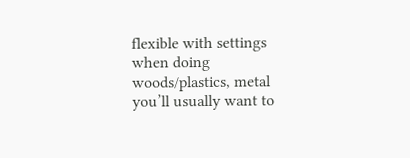flexible with settings when doing woods/plastics, metal you’ll usually want to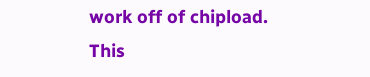work off of chipload. This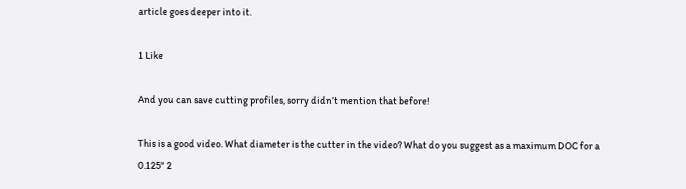article goes deeper into it.

1 Like

And you can save cutting profiles, sorry didn’t mention that before!

This is a good video. What diameter is the cutter in the video? What do you suggest as a maximum DOC for a 0.125" 2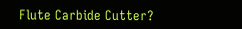Flute Carbide Cutter?